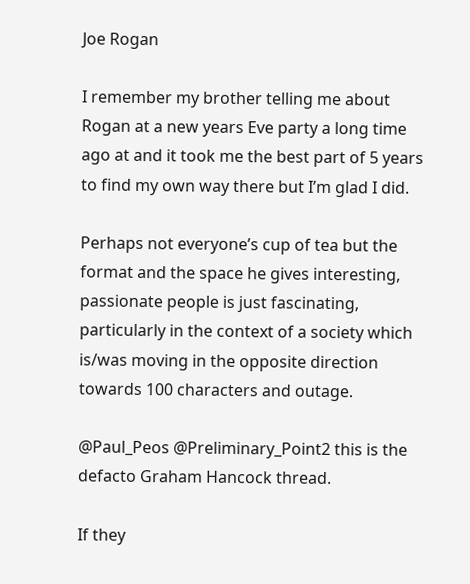Joe Rogan

I remember my brother telling me about Rogan at a new years Eve party a long time ago at and it took me the best part of 5 years to find my own way there but I’m glad I did.

Perhaps not everyone’s cup of tea but the format and the space he gives interesting, passionate people is just fascinating, particularly in the context of a society which is/was moving in the opposite direction towards 100 characters and outage.

@Paul_Peos @Preliminary_Point2 this is the defacto Graham Hancock thread.

If they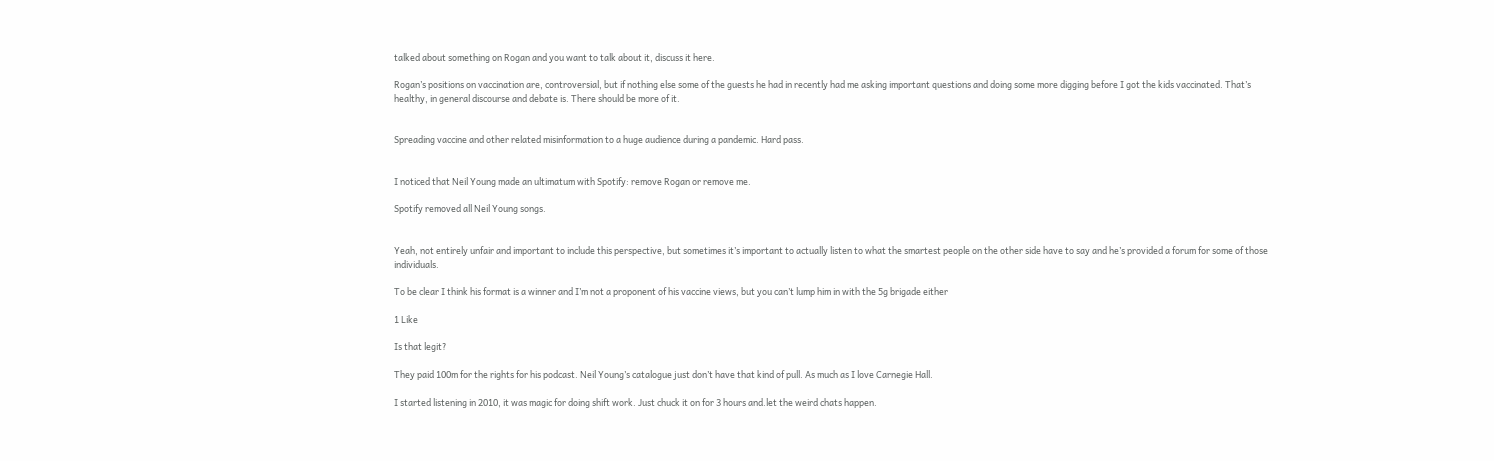talked about something on Rogan and you want to talk about it, discuss it here.

Rogan’s positions on vaccination are, controversial, but if nothing else some of the guests he had in recently had me asking important questions and doing some more digging before I got the kids vaccinated. That’s healthy, in general discourse and debate is. There should be more of it.


Spreading vaccine and other related misinformation to a huge audience during a pandemic. Hard pass.


I noticed that Neil Young made an ultimatum with Spotify: remove Rogan or remove me.

Spotify removed all Neil Young songs.


Yeah, not entirely unfair and important to include this perspective, but sometimes it’s important to actually listen to what the smartest people on the other side have to say and he’s provided a forum for some of those individuals.

To be clear I think his format is a winner and I’m not a proponent of his vaccine views, but you can’t lump him in with the 5g brigade either

1 Like

Is that legit?

They paid 100m for the rights for his podcast. Neil Young’s catalogue just don’t have that kind of pull. As much as I love Carnegie Hall.

I started listening in 2010, it was magic for doing shift work. Just chuck it on for 3 hours and.let the weird chats happen.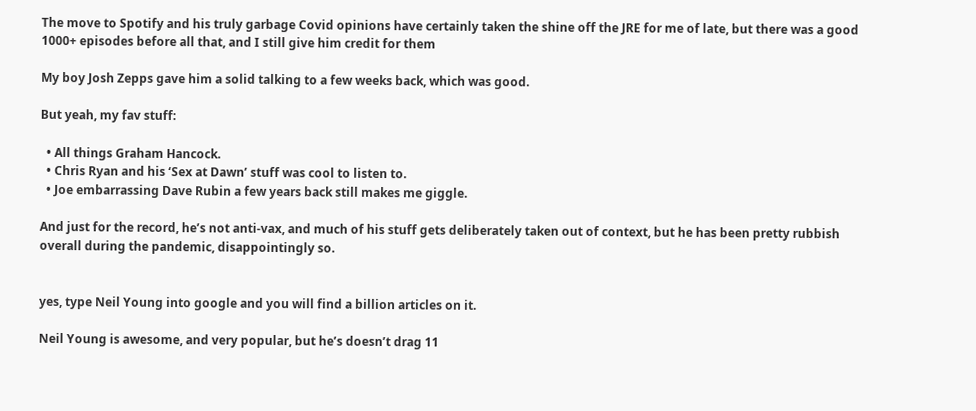The move to Spotify and his truly garbage Covid opinions have certainly taken the shine off the JRE for me of late, but there was a good 1000+ episodes before all that, and I still give him credit for them

My boy Josh Zepps gave him a solid talking to a few weeks back, which was good.

But yeah, my fav stuff:

  • All things Graham Hancock.
  • Chris Ryan and his ‘Sex at Dawn’ stuff was cool to listen to.
  • Joe embarrassing Dave Rubin a few years back still makes me giggle.

And just for the record, he’s not anti-vax, and much of his stuff gets deliberately taken out of context, but he has been pretty rubbish overall during the pandemic, disappointingly so.


yes, type Neil Young into google and you will find a billion articles on it.

Neil Young is awesome, and very popular, but he’s doesn’t drag 11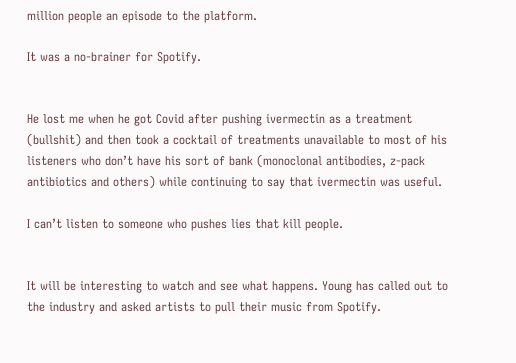million people an episode to the platform.

It was a no-brainer for Spotify.


He lost me when he got Covid after pushing ivermectin as a treatment (bullshit) and then took a cocktail of treatments unavailable to most of his listeners who don’t have his sort of bank (monoclonal antibodies, z-pack antibiotics and others) while continuing to say that ivermectin was useful.

I can’t listen to someone who pushes lies that kill people.


It will be interesting to watch and see what happens. Young has called out to the industry and asked artists to pull their music from Spotify.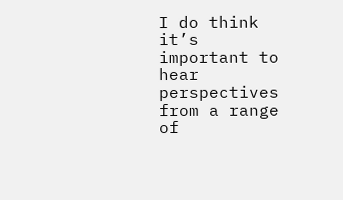I do think it’s important to hear perspectives from a range of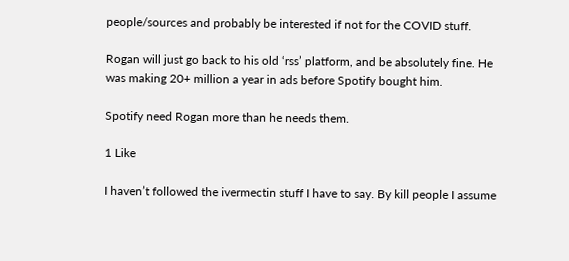people/sources and probably be interested if not for the COVID stuff.

Rogan will just go back to his old ‘rss’ platform, and be absolutely fine. He was making 20+ million a year in ads before Spotify bought him.

Spotify need Rogan more than he needs them.

1 Like

I haven’t followed the ivermectin stuff I have to say. By kill people I assume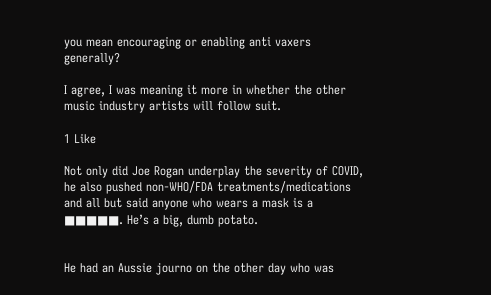you mean encouraging or enabling anti vaxers generally?

I agree, I was meaning it more in whether the other music industry artists will follow suit.

1 Like

Not only did Joe Rogan underplay the severity of COVID, he also pushed non-WHO/FDA treatments/medications and all but said anyone who wears a mask is a ■■■■■. He’s a big, dumb potato.


He had an Aussie journo on the other day who was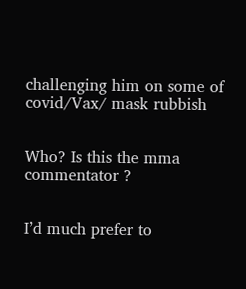challenging him on some of covid/Vax/ mask rubbish


Who? Is this the mma commentator ?


I’d much prefer to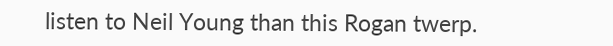listen to Neil Young than this Rogan twerp.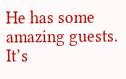He has some amazing guests. It’s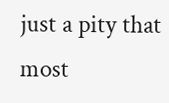just a pity that most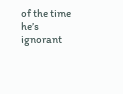of the time he’s ignorant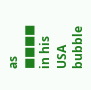as ■■■■ in his USA bubble